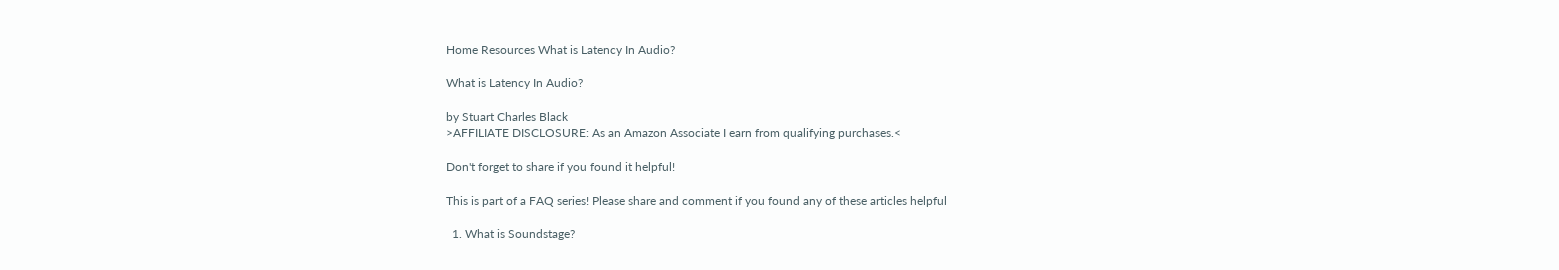Home Resources What is Latency In Audio?

What is Latency In Audio?

by Stuart Charles Black
>AFFILIATE DISCLOSURE: As an Amazon Associate I earn from qualifying purchases.<

Don't forget to share if you found it helpful!

This is part of a FAQ series! Please share and comment if you found any of these articles helpful

  1. What is Soundstage?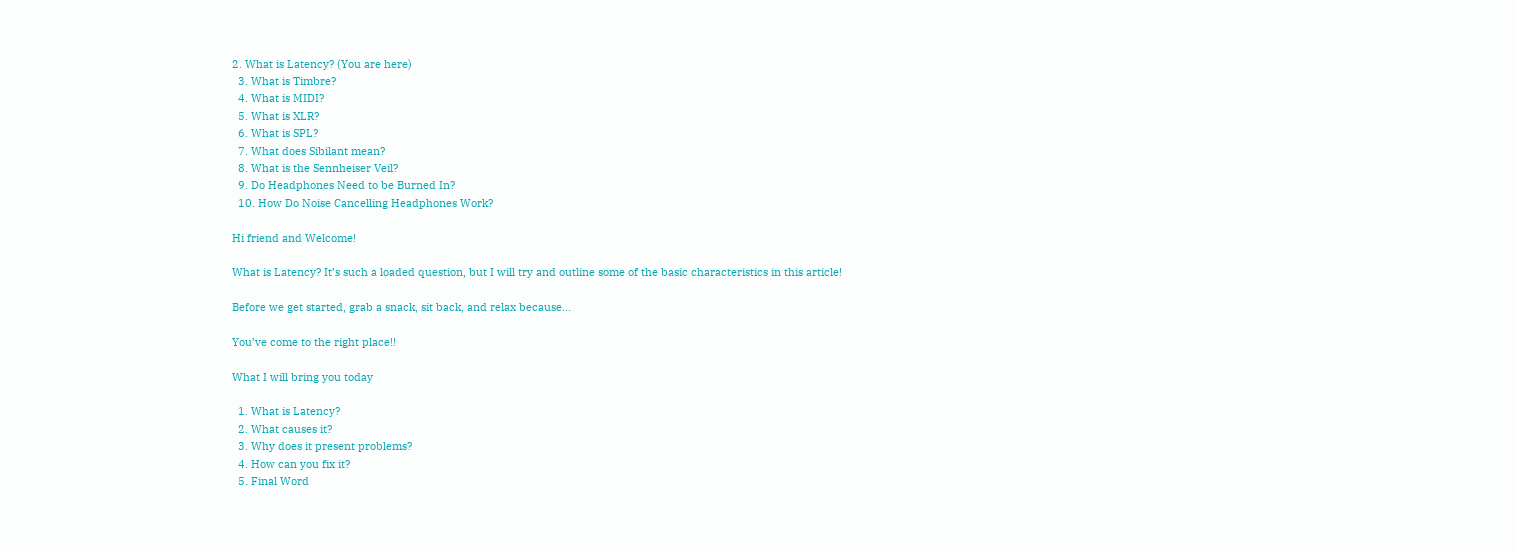2. What is Latency? (You are here)
  3. What is Timbre?
  4. What is MIDI?
  5. What is XLR?
  6. What is SPL?
  7. What does Sibilant mean?
  8. What is the Sennheiser Veil?
  9. Do Headphones Need to be Burned In?
  10. How Do Noise Cancelling Headphones Work?

Hi friend and Welcome!

What is Latency? It’s such a loaded question, but I will try and outline some of the basic characteristics in this article!

Before we get started, grab a snack, sit back, and relax because…

You’ve come to the right place!!

What I will bring you today

  1. What is Latency?
  2. What causes it?
  3. Why does it present problems?
  4. How can you fix it?
  5. Final Word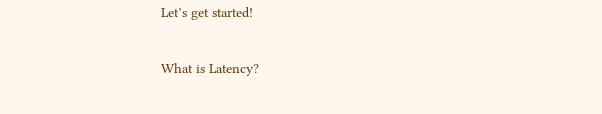Let’s get started!

What is Latency?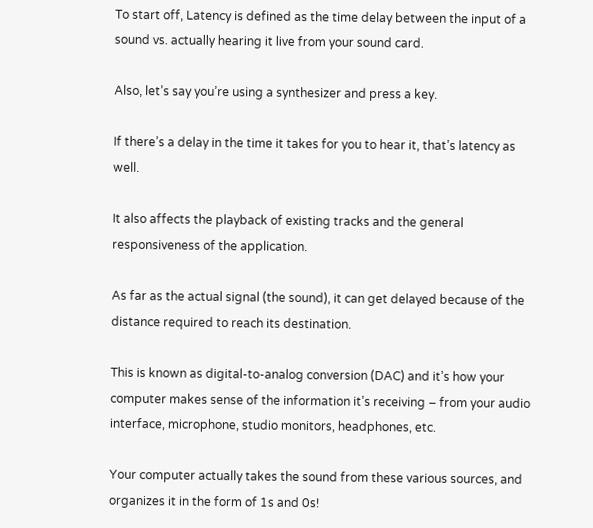To start off, Latency is defined as the time delay between the input of a sound vs. actually hearing it live from your sound card.

Also, let’s say you’re using a synthesizer and press a key.

If there’s a delay in the time it takes for you to hear it, that’s latency as well.

It also affects the playback of existing tracks and the general responsiveness of the application.

As far as the actual signal (the sound), it can get delayed because of the distance required to reach its destination.

This is known as digital-to-analog conversion (DAC) and it’s how your computer makes sense of the information it’s receiving – from your audio interface, microphone, studio monitors, headphones, etc.

Your computer actually takes the sound from these various sources, and organizes it in the form of 1s and 0s!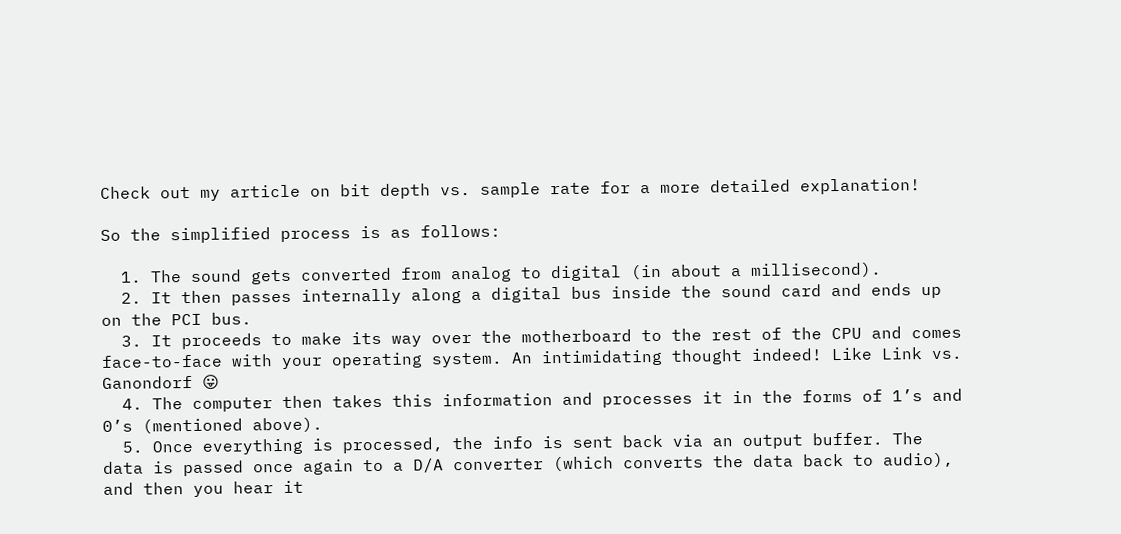Check out my article on bit depth vs. sample rate for a more detailed explanation!

So the simplified process is as follows:

  1. The sound gets converted from analog to digital (in about a millisecond).
  2. It then passes internally along a digital bus inside the sound card and ends up on the PCI bus.
  3. It proceeds to make its way over the motherboard to the rest of the CPU and comes face-to-face with your operating system. An intimidating thought indeed! Like Link vs. Ganondorf 😛
  4. The computer then takes this information and processes it in the forms of 1’s and 0’s (mentioned above).
  5. Once everything is processed, the info is sent back via an output buffer. The data is passed once again to a D/A converter (which converts the data back to audio), and then you hear it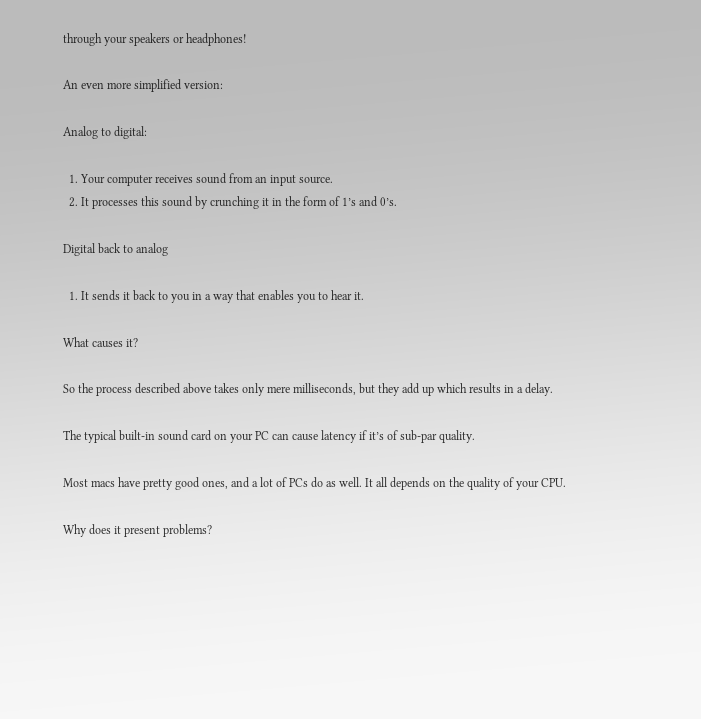through your speakers or headphones!

An even more simplified version:

Analog to digital:

  1. Your computer receives sound from an input source.
  2. It processes this sound by crunching it in the form of 1’s and 0’s.

Digital back to analog

  1. It sends it back to you in a way that enables you to hear it.

What causes it?

So the process described above takes only mere milliseconds, but they add up which results in a delay.

The typical built-in sound card on your PC can cause latency if it’s of sub-par quality.

Most macs have pretty good ones, and a lot of PCs do as well. It all depends on the quality of your CPU.

Why does it present problems?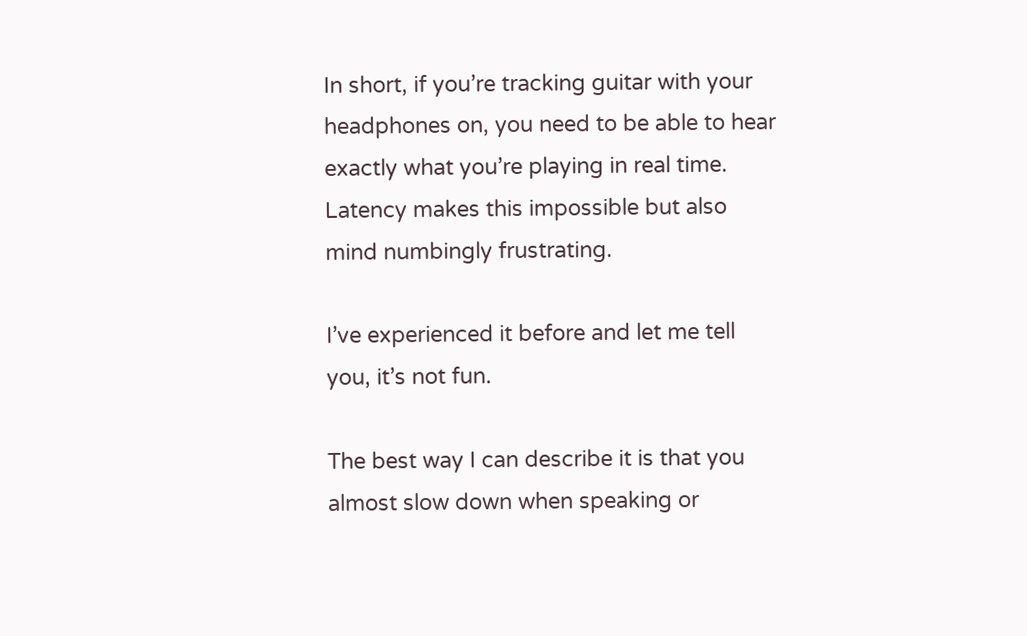In short, if you’re tracking guitar with your headphones on, you need to be able to hear exactly what you’re playing in real time. Latency makes this impossible but also mind numbingly frustrating.

I’ve experienced it before and let me tell you, it’s not fun.

The best way I can describe it is that you almost slow down when speaking or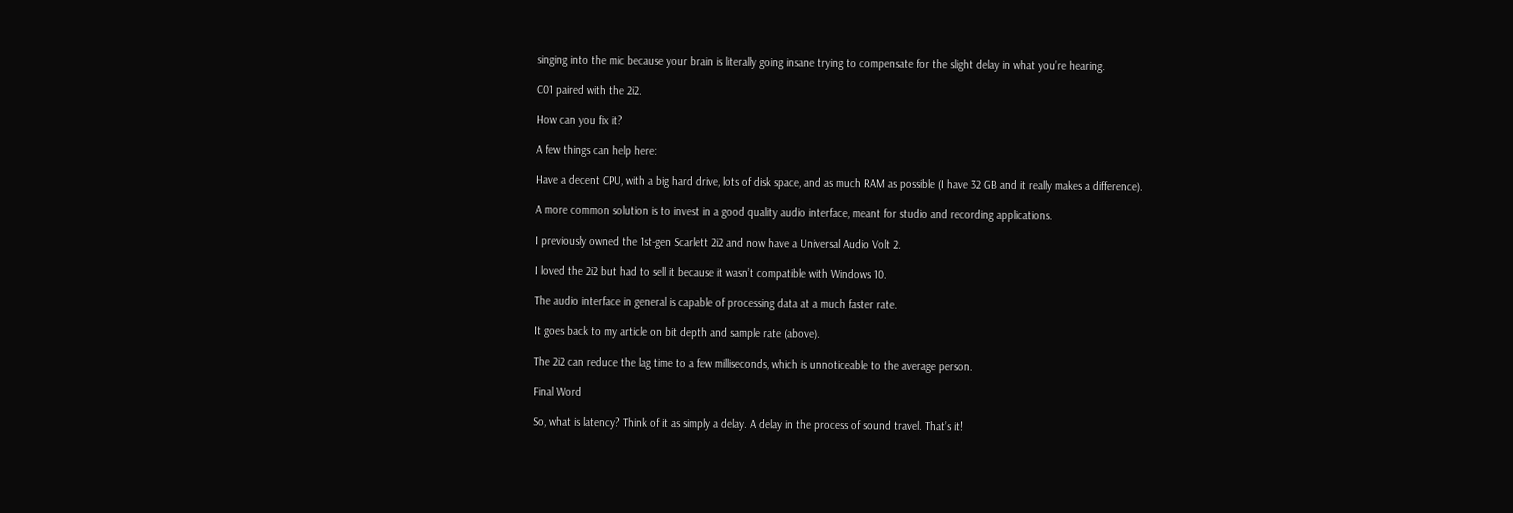singing into the mic because your brain is literally going insane trying to compensate for the slight delay in what you’re hearing.

C01 paired with the 2i2.

How can you fix it?

A few things can help here:

Have a decent CPU, with a big hard drive, lots of disk space, and as much RAM as possible (I have 32 GB and it really makes a difference).

A more common solution is to invest in a good quality audio interface, meant for studio and recording applications.

I previously owned the 1st-gen Scarlett 2i2 and now have a Universal Audio Volt 2.

I loved the 2i2 but had to sell it because it wasn’t compatible with Windows 10.

The audio interface in general is capable of processing data at a much faster rate.

It goes back to my article on bit depth and sample rate (above).

The 2i2 can reduce the lag time to a few milliseconds, which is unnoticeable to the average person.

Final Word

So, what is latency? Think of it as simply a delay. A delay in the process of sound travel. That’s it!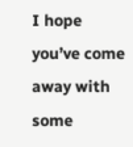I hope you’ve come away with some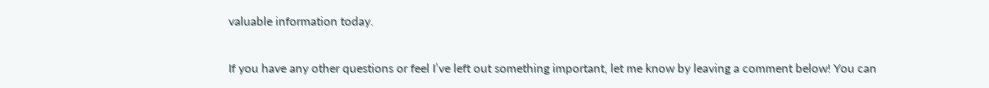valuable information today.

If you have any other questions or feel I’ve left out something important, let me know by leaving a comment below! You can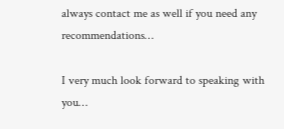always contact me as well if you need any recommendations…

I very much look forward to speaking with you…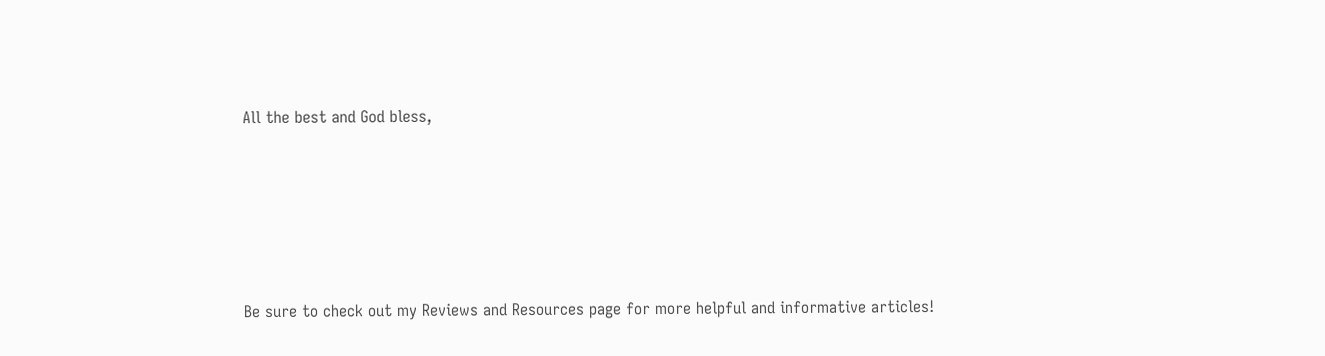All the best and God bless,





Be sure to check out my Reviews and Resources page for more helpful and informative articles!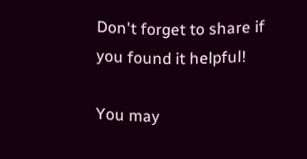Don't forget to share if you found it helpful!

You may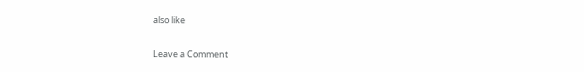also like

Leave a Comment